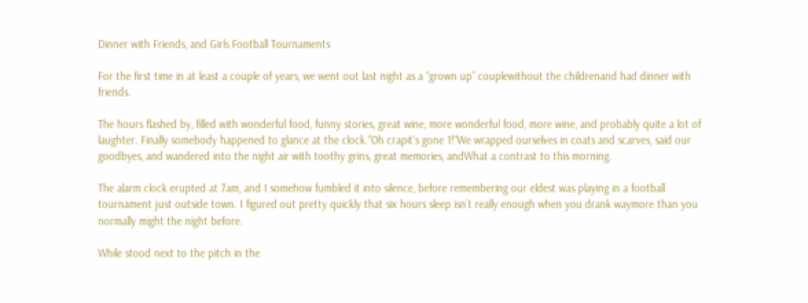Dinner with Friends, and Girls Football Tournaments

For the first time in at least a couple of years, we went out last night as a “grown up” couplewithout the childrenand had dinner with friends.

The hours flashed by, filled with wonderful food, funny stories, great wine, more wonderful food, more wine, and probably quite a lot of laughter. Finally somebody happened to glance at the clock.“Oh crapit’s gone 1!“We wrapped ourselves in coats and scarves, said our goodbyes, and wandered into the night air with toothy grins, great memories, andWhat a contrast to this morning.

The alarm clock erupted at 7am, and I somehow fumbled it into silence, before remembering our eldest was playing in a football tournament just outside town. I figured out pretty quickly that six hours sleep isn’t really enough when you drank waymore than you normally might the night before.

While stood next to the pitch in the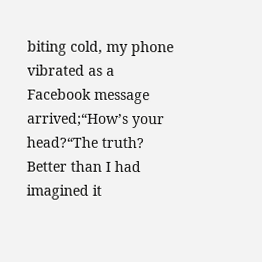biting cold, my phone vibrated as a Facebook message arrived;“How’s your head?“The truth? Better than I had imagined it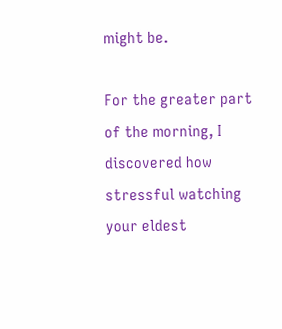might be.

For the greater part of the morning, I discovered how stressful watching your eldest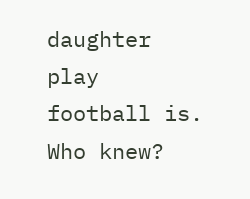daughter play football is. Who knew?